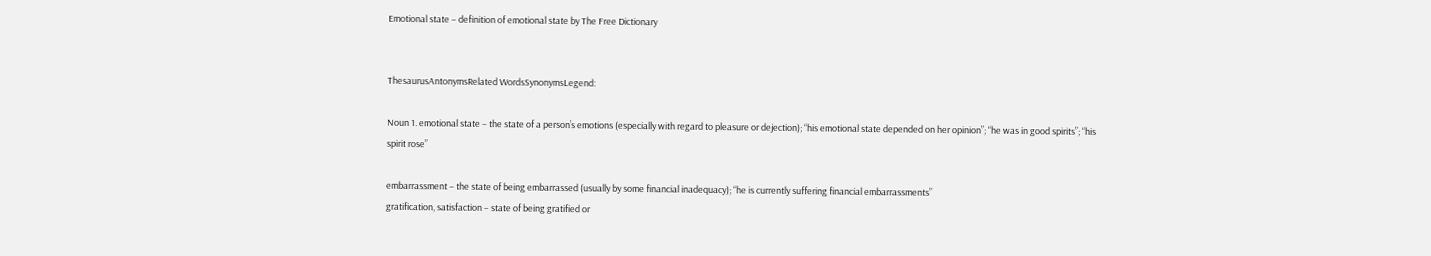Emotional state – definition of emotional state by The Free Dictionary


ThesaurusAntonymsRelated WordsSynonymsLegend:

Noun 1. emotional state – the state of a person’s emotions (especially with regard to pleasure or dejection); “his emotional state depended on her opinion”; “he was in good spirits”; “his spirit rose”

embarrassment – the state of being embarrassed (usually by some financial inadequacy); “he is currently suffering financial embarrassments”
gratification, satisfaction – state of being gratified or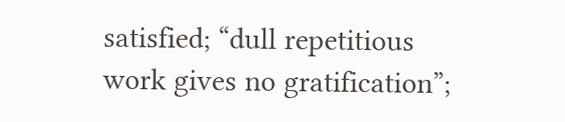satisfied; “dull repetitious work gives no gratification”;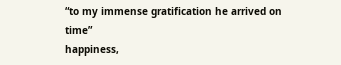“to my immense gratification he arrived on time”
happiness,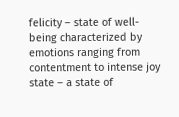felicity – state of well-being characterized by emotions ranging from contentment to intense joy
state – a state of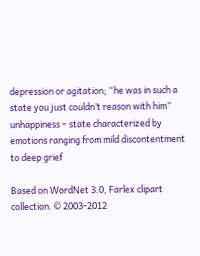depression or agitation; “he was in such a state you just couldn’t reason with him”
unhappiness – state characterized by emotions ranging from mild discontentment to deep grief

Based on WordNet 3.0, Farlex clipart collection. © 2003-2012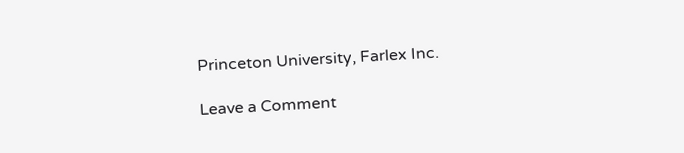Princeton University, Farlex Inc.

Leave a Comment